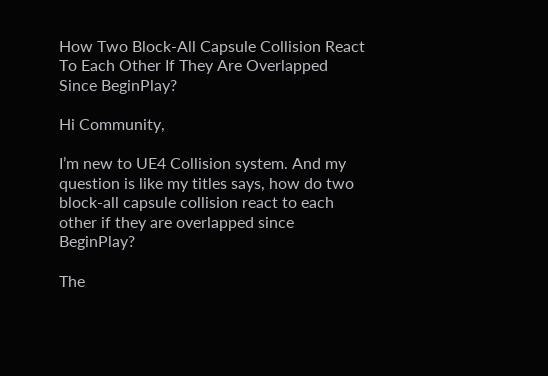How Two Block-All Capsule Collision React To Each Other If They Are Overlapped Since BeginPlay?

Hi Community,

I’m new to UE4 Collision system. And my question is like my titles says, how do two block-all capsule collision react to each other if they are overlapped since BeginPlay?

The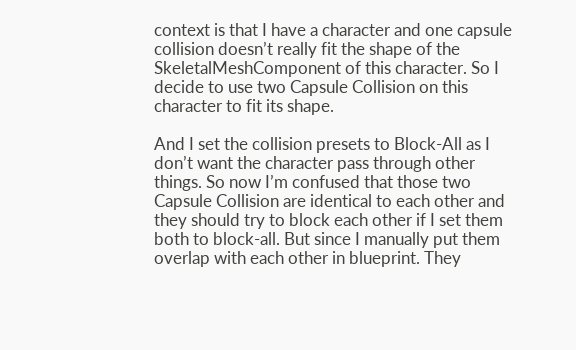context is that I have a character and one capsule collision doesn’t really fit the shape of the SkeletalMeshComponent of this character. So I decide to use two Capsule Collision on this character to fit its shape.

And I set the collision presets to Block-All as I don’t want the character pass through other things. So now I’m confused that those two Capsule Collision are identical to each other and they should try to block each other if I set them both to block-all. But since I manually put them overlap with each other in blueprint. They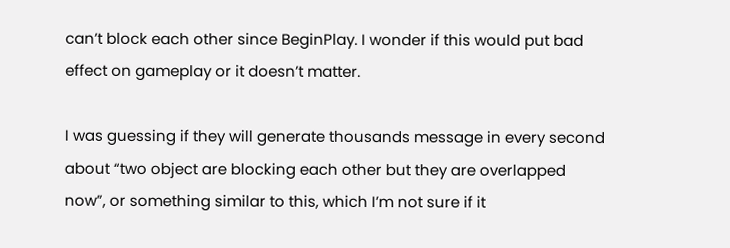can’t block each other since BeginPlay. I wonder if this would put bad effect on gameplay or it doesn’t matter.

I was guessing if they will generate thousands message in every second about “two object are blocking each other but they are overlapped now”, or something similar to this, which I’m not sure if it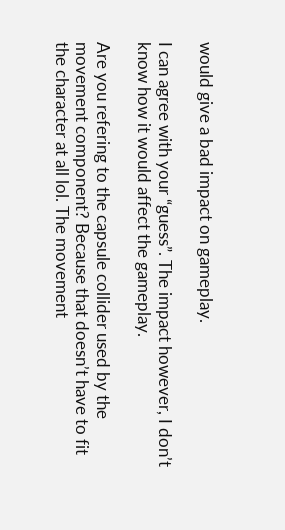would give a bad impact on gameplay.

I can agree with your “guess”. The impact however, I don’t know how it would affect the gameplay.

Are you refering to the capsule collider used by the movement component? Because that doesn’t have to fit the character at all lol. The movement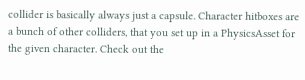collider is basically always just a capsule. Character hitboxes are a bunch of other colliders, that you set up in a PhysicsAsset for the given character. Check out the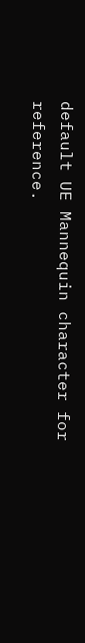default UE Mannequin character for reference.